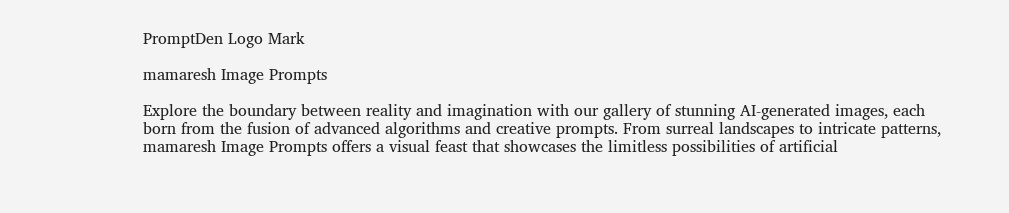PromptDen Logo Mark

mamaresh Image Prompts

Explore the boundary between reality and imagination with our gallery of stunning AI-generated images, each born from the fusion of advanced algorithms and creative prompts. From surreal landscapes to intricate patterns, mamaresh Image Prompts offers a visual feast that showcases the limitless possibilities of artificial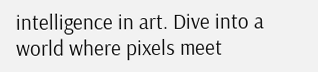intelligence in art. Dive into a world where pixels meet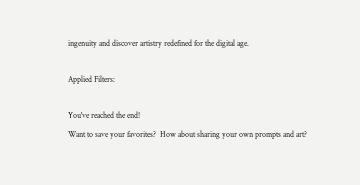ingenuity and discover artistry redefined for the digital age.

Applied Filters:

You've reached the end!
Want to save your favorites?  How about sharing your own prompts and art?